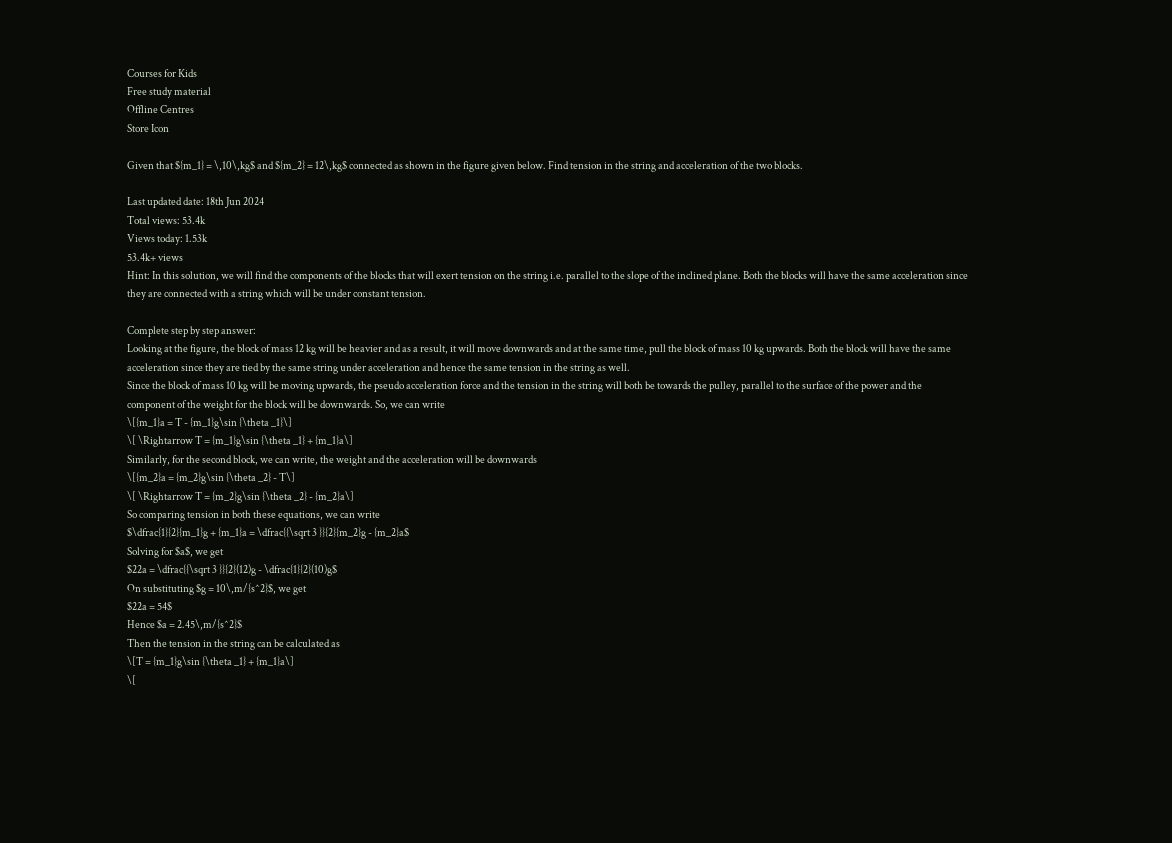Courses for Kids
Free study material
Offline Centres
Store Icon

Given that ${m_1} = \,10\,kg$ and ${m_2} = 12\,kg$ connected as shown in the figure given below. Find tension in the string and acceleration of the two blocks.

Last updated date: 18th Jun 2024
Total views: 53.4k
Views today: 1.53k
53.4k+ views
Hint: In this solution, we will find the components of the blocks that will exert tension on the string i.e. parallel to the slope of the inclined plane. Both the blocks will have the same acceleration since they are connected with a string which will be under constant tension.

Complete step by step answer:
Looking at the figure, the block of mass 12 kg will be heavier and as a result, it will move downwards and at the same time, pull the block of mass 10 kg upwards. Both the block will have the same acceleration since they are tied by the same string under acceleration and hence the same tension in the string as well.
Since the block of mass 10 kg will be moving upwards, the pseudo acceleration force and the tension in the string will both be towards the pulley, parallel to the surface of the power and the component of the weight for the block will be downwards. So, we can write
\[{m_1}a = T - {m_1}g\sin {\theta _1}\]
\[ \Rightarrow T = {m_1}g\sin {\theta _1} + {m_1}a\]
Similarly, for the second block, we can write, the weight and the acceleration will be downwards
\[{m_2}a = {m_2}g\sin {\theta _2} - T\]
\[ \Rightarrow T = {m_2}g\sin {\theta _2} - {m_2}a\]
So comparing tension in both these equations, we can write
$\dfrac{1}{2}{m_1}g + {m_1}a = \dfrac{{\sqrt 3 }}{2}{m_2}g - {m_2}a$
Solving for $a$, we get
$22a = \dfrac{{\sqrt 3 }}{2}(12)g - \dfrac{1}{2}(10)g$
On substituting $g = 10\,m/{s^2}$, we get
$22a = 54$
Hence $a = 2.45\,m/{s^2}$
Then the tension in the string can be calculated as
\[T = {m_1}g\sin {\theta _1} + {m_1}a\]
\[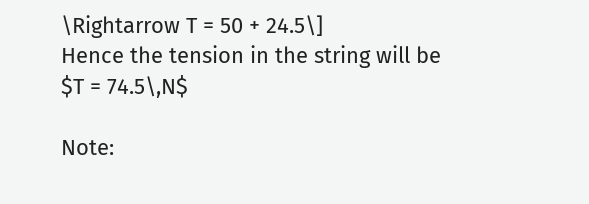\Rightarrow T = 50 + 24.5\]
Hence the tension in the string will be
$T = 74.5\,N$

Note: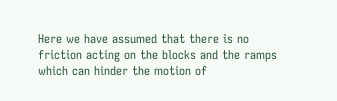Here we have assumed that there is no friction acting on the blocks and the ramps which can hinder the motion of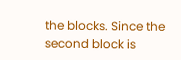the blocks. Since the second block is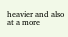heavier and also at a more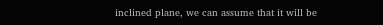inclined plane, we can assume that it will be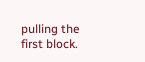pulling the first block.